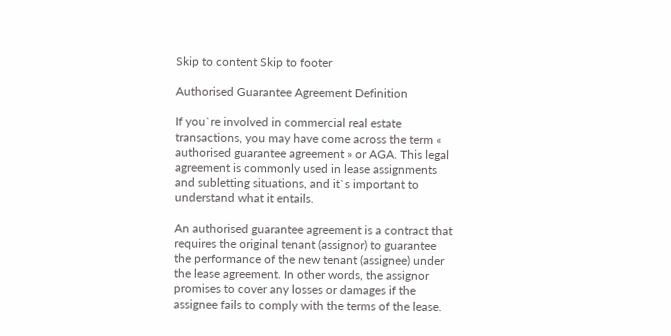Skip to content Skip to footer

Authorised Guarantee Agreement Definition

If you`re involved in commercial real estate transactions, you may have come across the term « authorised guarantee agreement » or AGA. This legal agreement is commonly used in lease assignments and subletting situations, and it`s important to understand what it entails.

An authorised guarantee agreement is a contract that requires the original tenant (assignor) to guarantee the performance of the new tenant (assignee) under the lease agreement. In other words, the assignor promises to cover any losses or damages if the assignee fails to comply with the terms of the lease.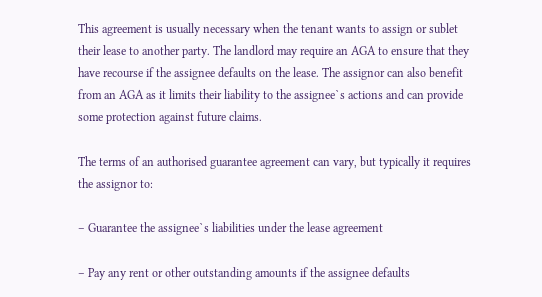This agreement is usually necessary when the tenant wants to assign or sublet their lease to another party. The landlord may require an AGA to ensure that they have recourse if the assignee defaults on the lease. The assignor can also benefit from an AGA as it limits their liability to the assignee`s actions and can provide some protection against future claims.

The terms of an authorised guarantee agreement can vary, but typically it requires the assignor to:

– Guarantee the assignee`s liabilities under the lease agreement

– Pay any rent or other outstanding amounts if the assignee defaults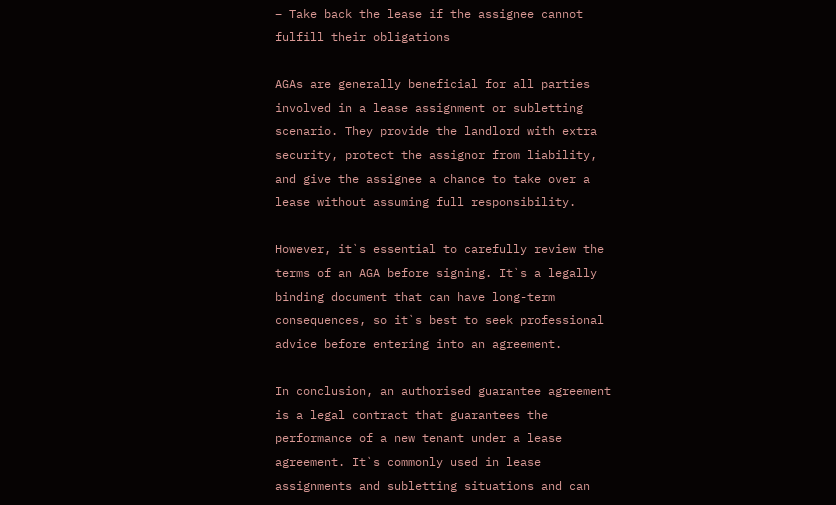– Take back the lease if the assignee cannot fulfill their obligations

AGAs are generally beneficial for all parties involved in a lease assignment or subletting scenario. They provide the landlord with extra security, protect the assignor from liability, and give the assignee a chance to take over a lease without assuming full responsibility.

However, it`s essential to carefully review the terms of an AGA before signing. It`s a legally binding document that can have long-term consequences, so it`s best to seek professional advice before entering into an agreement.

In conclusion, an authorised guarantee agreement is a legal contract that guarantees the performance of a new tenant under a lease agreement. It`s commonly used in lease assignments and subletting situations and can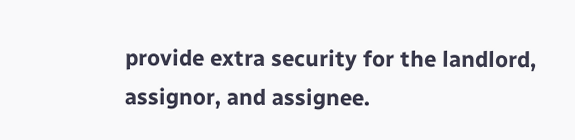provide extra security for the landlord, assignor, and assignee.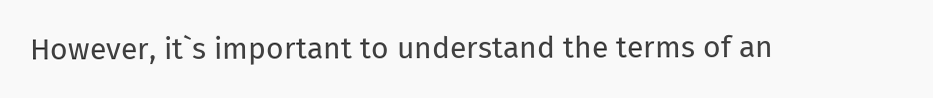However, it`s important to understand the terms of an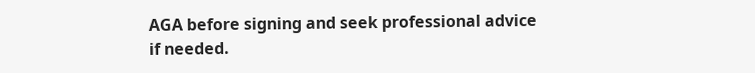AGA before signing and seek professional advice if needed.